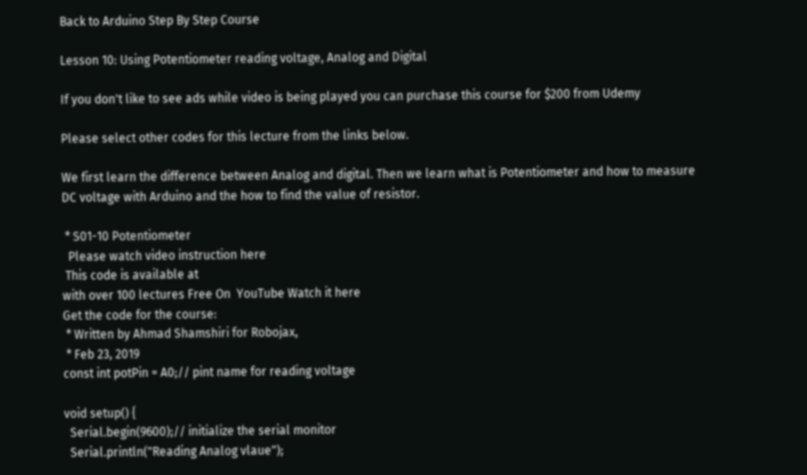Back to Arduino Step By Step Course

Lesson 10: Using Potentiometer reading voltage, Analog and Digital

If you don't like to see ads while video is being played you can purchase this course for $200 from Udemy

Please select other codes for this lecture from the links below.

We first learn the difference between Analog and digital. Then we learn what is Potentiometer and how to measure DC voltage with Arduino and the how to find the value of resistor.

 * S01-10 Potentiometer
  Please watch video instruction here
 This code is available at
with over 100 lectures Free On  YouTube Watch it here
Get the code for the course:
 * Written by Ahmad Shamshiri for Robojax,
 * Feb 23, 2019
const int potPin = A0;// pint name for reading voltage

void setup() {
  Serial.begin(9600);// initialize the serial monitor
  Serial.println("Reading Analog vlaue");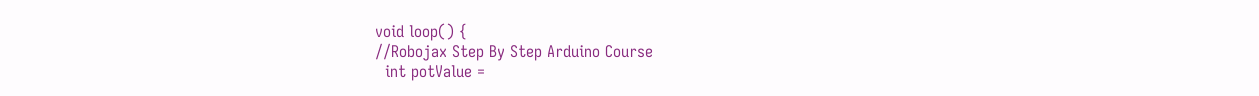void loop() {
//Robojax Step By Step Arduino Course
  int potValue =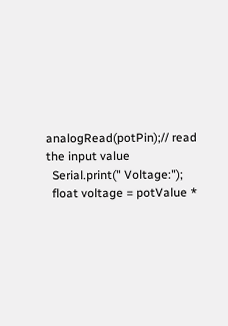analogRead(potPin);// read the input value
  Serial.print(" Voltage:");
  float voltage = potValue *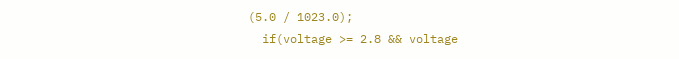(5.0 / 1023.0);
  if(voltage >= 2.8 && voltage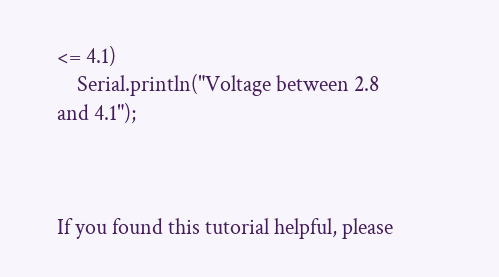<= 4.1)
    Serial.println("Voltage between 2.8 and 4.1");



If you found this tutorial helpful, please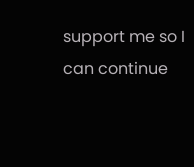support me so I can continue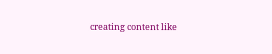creating content like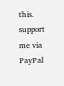this. support me via PayPal